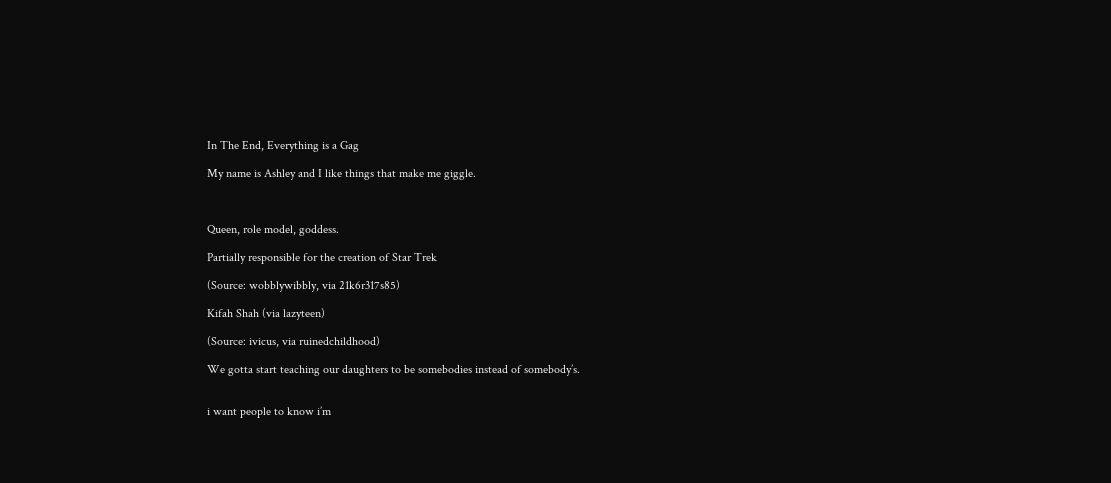In The End, Everything is a Gag

My name is Ashley and I like things that make me giggle.



Queen, role model, goddess.

Partially responsible for the creation of Star Trek

(Source: wobblywibbly, via 21k6r317s85)

Kifah Shah (via lazyteen)

(Source: ivicus, via ruinedchildhood)

We gotta start teaching our daughters to be somebodies instead of somebody’s.


i want people to know i’m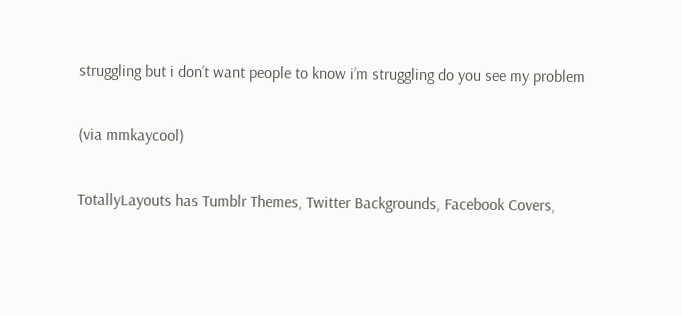struggling but i don’t want people to know i’m struggling do you see my problem

(via mmkaycool)

TotallyLayouts has Tumblr Themes, Twitter Backgrounds, Facebook Covers,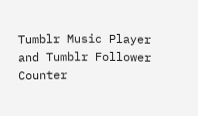Tumblr Music Player and Tumblr Follower Counter